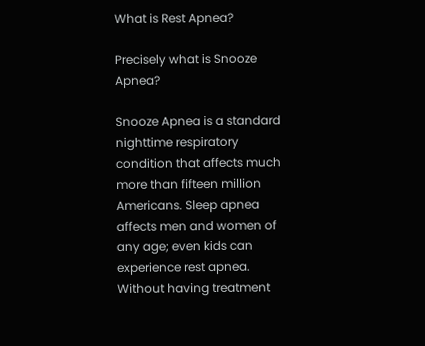What is Rest Apnea?

Precisely what is Snooze Apnea?

Snooze Apnea is a standard nighttime respiratory condition that affects much more than fifteen million Americans. Sleep apnea affects men and women of any age; even kids can experience rest apnea. Without having treatment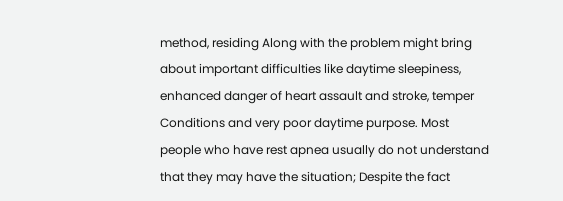method, residing Along with the problem might bring about important difficulties like daytime sleepiness, enhanced danger of heart assault and stroke, temper Conditions and very poor daytime purpose. Most people who have rest apnea usually do not understand that they may have the situation; Despite the fact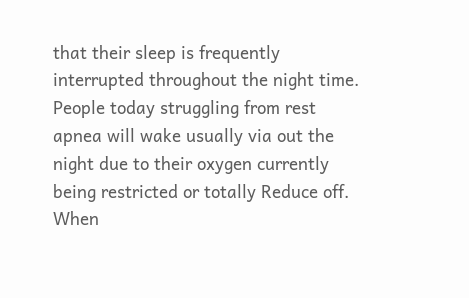that their sleep is frequently interrupted throughout the night time. People today struggling from rest apnea will wake usually via out the night due to their oxygen currently being restricted or totally Reduce off. When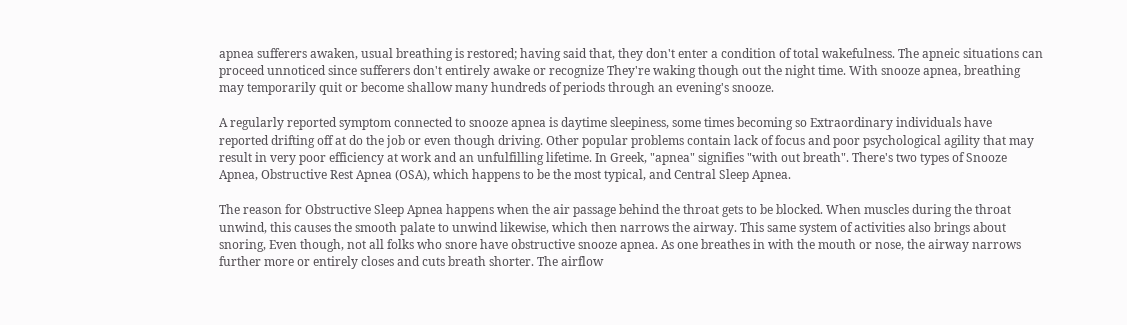apnea sufferers awaken, usual breathing is restored; having said that, they don't enter a condition of total wakefulness. The apneic situations can proceed unnoticed since sufferers don't entirely awake or recognize They're waking though out the night time. With snooze apnea, breathing may temporarily quit or become shallow many hundreds of periods through an evening's snooze.

A regularly reported symptom connected to snooze apnea is daytime sleepiness, some times becoming so Extraordinary individuals have reported drifting off at do the job or even though driving. Other popular problems contain lack of focus and poor psychological agility that may result in very poor efficiency at work and an unfulfilling lifetime. In Greek, "apnea" signifies "with out breath". There's two types of Snooze Apnea, Obstructive Rest Apnea (OSA), which happens to be the most typical, and Central Sleep Apnea.

The reason for Obstructive Sleep Apnea happens when the air passage behind the throat gets to be blocked. When muscles during the throat unwind, this causes the smooth palate to unwind likewise, which then narrows the airway. This same system of activities also brings about snoring, Even though, not all folks who snore have obstructive snooze apnea. As one breathes in with the mouth or nose, the airway narrows further more or entirely closes and cuts breath shorter. The airflow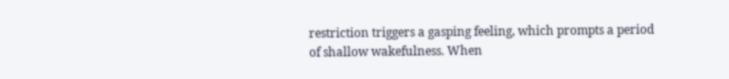restriction triggers a gasping feeling, which prompts a period of shallow wakefulness. When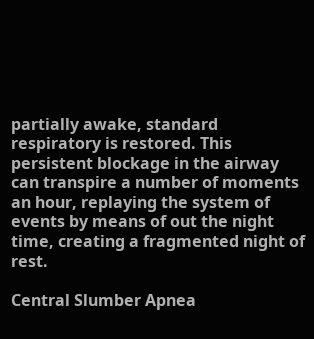partially awake, standard respiratory is restored. This persistent blockage in the airway can transpire a number of moments an hour, replaying the system of events by means of out the night time, creating a fragmented night of rest.

Central Slumber Apnea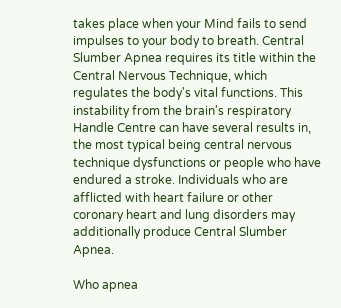takes place when your Mind fails to send impulses to your body to breath. Central Slumber Apnea requires its title within the Central Nervous Technique, which regulates the body's vital functions. This instability from the brain's respiratory Handle Centre can have several results in, the most typical being central nervous technique dysfunctions or people who have endured a stroke. Individuals who are afflicted with heart failure or other coronary heart and lung disorders may additionally produce Central Slumber Apnea.

Who apnea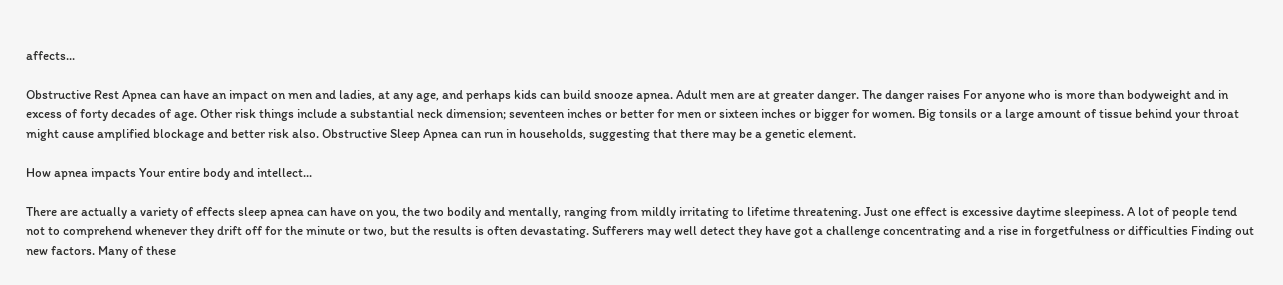affects...

Obstructive Rest Apnea can have an impact on men and ladies, at any age, and perhaps kids can build snooze apnea. Adult men are at greater danger. The danger raises For anyone who is more than bodyweight and in excess of forty decades of age. Other risk things include a substantial neck dimension; seventeen inches or better for men or sixteen inches or bigger for women. Big tonsils or a large amount of tissue behind your throat might cause amplified blockage and better risk also. Obstructive Sleep Apnea can run in households, suggesting that there may be a genetic element.

How apnea impacts Your entire body and intellect...

There are actually a variety of effects sleep apnea can have on you, the two bodily and mentally, ranging from mildly irritating to lifetime threatening. Just one effect is excessive daytime sleepiness. A lot of people tend not to comprehend whenever they drift off for the minute or two, but the results is often devastating. Sufferers may well detect they have got a challenge concentrating and a rise in forgetfulness or difficulties Finding out new factors. Many of these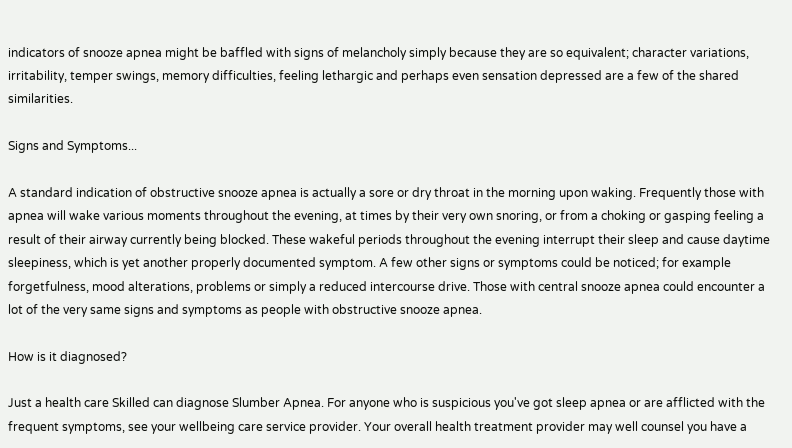indicators of snooze apnea might be baffled with signs of melancholy simply because they are so equivalent; character variations, irritability, temper swings, memory difficulties, feeling lethargic and perhaps even sensation depressed are a few of the shared similarities.

Signs and Symptoms...

A standard indication of obstructive snooze apnea is actually a sore or dry throat in the morning upon waking. Frequently those with apnea will wake various moments throughout the evening, at times by their very own snoring, or from a choking or gasping feeling a result of their airway currently being blocked. These wakeful periods throughout the evening interrupt their sleep and cause daytime sleepiness, which is yet another properly documented symptom. A few other signs or symptoms could be noticed; for example forgetfulness, mood alterations, problems or simply a reduced intercourse drive. Those with central snooze apnea could encounter a lot of the very same signs and symptoms as people with obstructive snooze apnea.

How is it diagnosed?

Just a health care Skilled can diagnose Slumber Apnea. For anyone who is suspicious you've got sleep apnea or are afflicted with the frequent symptoms, see your wellbeing care service provider. Your overall health treatment provider may well counsel you have a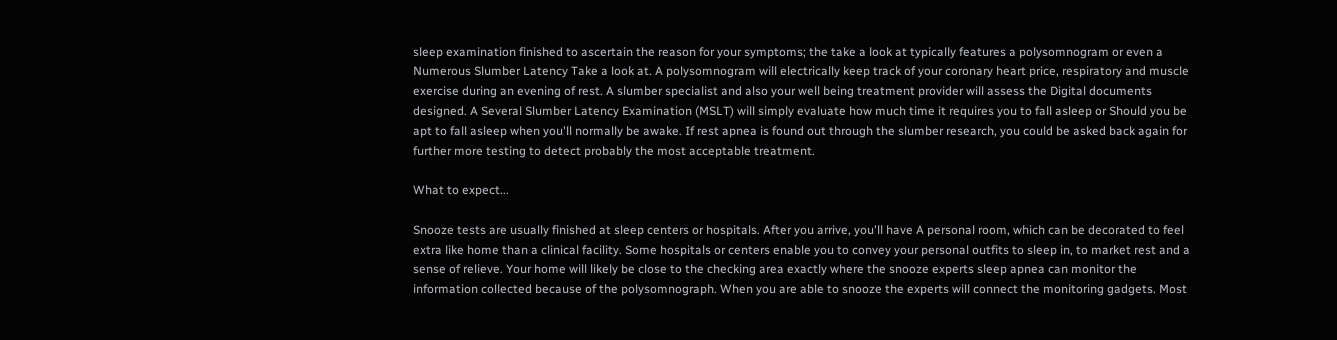sleep examination finished to ascertain the reason for your symptoms; the take a look at typically features a polysomnogram or even a Numerous Slumber Latency Take a look at. A polysomnogram will electrically keep track of your coronary heart price, respiratory and muscle exercise during an evening of rest. A slumber specialist and also your well being treatment provider will assess the Digital documents designed. A Several Slumber Latency Examination (MSLT) will simply evaluate how much time it requires you to fall asleep or Should you be apt to fall asleep when you'll normally be awake. If rest apnea is found out through the slumber research, you could be asked back again for further more testing to detect probably the most acceptable treatment.

What to expect...

Snooze tests are usually finished at sleep centers or hospitals. After you arrive, you'll have A personal room, which can be decorated to feel extra like home than a clinical facility. Some hospitals or centers enable you to convey your personal outfits to sleep in, to market rest and a sense of relieve. Your home will likely be close to the checking area exactly where the snooze experts sleep apnea can monitor the information collected because of the polysomnograph. When you are able to snooze the experts will connect the monitoring gadgets. Most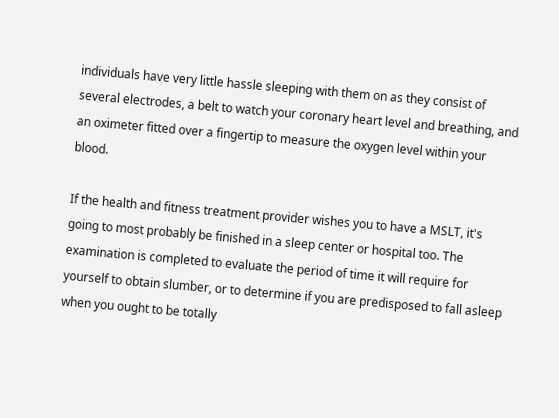individuals have very little hassle sleeping with them on as they consist of several electrodes, a belt to watch your coronary heart level and breathing, and an oximeter fitted over a fingertip to measure the oxygen level within your blood.

If the health and fitness treatment provider wishes you to have a MSLT, it's going to most probably be finished in a sleep center or hospital too. The examination is completed to evaluate the period of time it will require for yourself to obtain slumber, or to determine if you are predisposed to fall asleep when you ought to be totally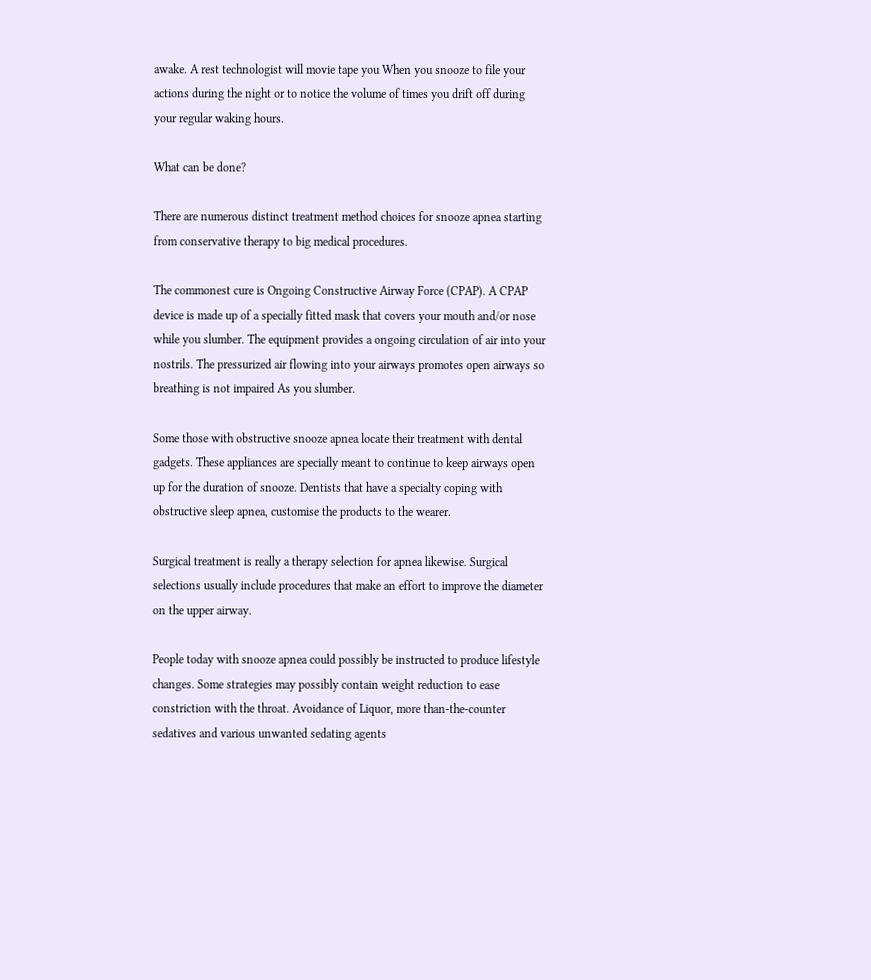awake. A rest technologist will movie tape you When you snooze to file your actions during the night or to notice the volume of times you drift off during your regular waking hours.

What can be done?

There are numerous distinct treatment method choices for snooze apnea starting from conservative therapy to big medical procedures.

The commonest cure is Ongoing Constructive Airway Force (CPAP). A CPAP device is made up of a specially fitted mask that covers your mouth and/or nose while you slumber. The equipment provides a ongoing circulation of air into your nostrils. The pressurized air flowing into your airways promotes open airways so breathing is not impaired As you slumber.

Some those with obstructive snooze apnea locate their treatment with dental gadgets. These appliances are specially meant to continue to keep airways open up for the duration of snooze. Dentists that have a specialty coping with obstructive sleep apnea, customise the products to the wearer.

Surgical treatment is really a therapy selection for apnea likewise. Surgical selections usually include procedures that make an effort to improve the diameter on the upper airway.

People today with snooze apnea could possibly be instructed to produce lifestyle changes. Some strategies may possibly contain weight reduction to ease constriction with the throat. Avoidance of Liquor, more than-the-counter sedatives and various unwanted sedating agents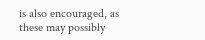is also encouraged, as these may possibly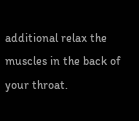additional relax the muscles in the back of your throat.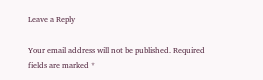Leave a Reply

Your email address will not be published. Required fields are marked *